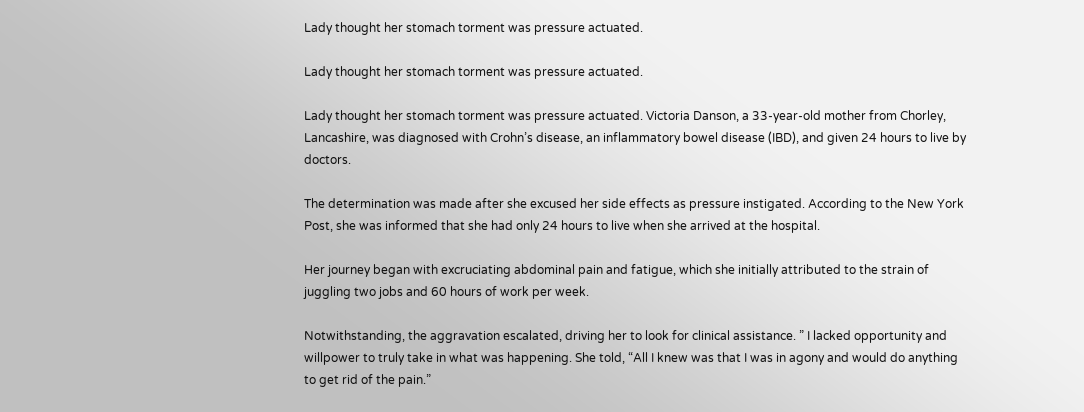Lady thought her stomach torment was pressure actuated.

Lady thought her stomach torment was pressure actuated.

Lady thought her stomach torment was pressure actuated. Victoria Danson, a 33-year-old mother from Chorley, Lancashire, was diagnosed with Crohn’s disease, an inflammatory bowel disease (IBD), and given 24 hours to live by doctors.

The determination was made after she excused her side effects as pressure instigated. According to the New York Post, she was informed that she had only 24 hours to live when she arrived at the hospital.

Her journey began with excruciating abdominal pain and fatigue, which she initially attributed to the strain of juggling two jobs and 60 hours of work per week.

Notwithstanding, the aggravation escalated, driving her to look for clinical assistance. ” I lacked opportunity and willpower to truly take in what was happening. She told, “All I knew was that I was in agony and would do anything to get rid of the pain.”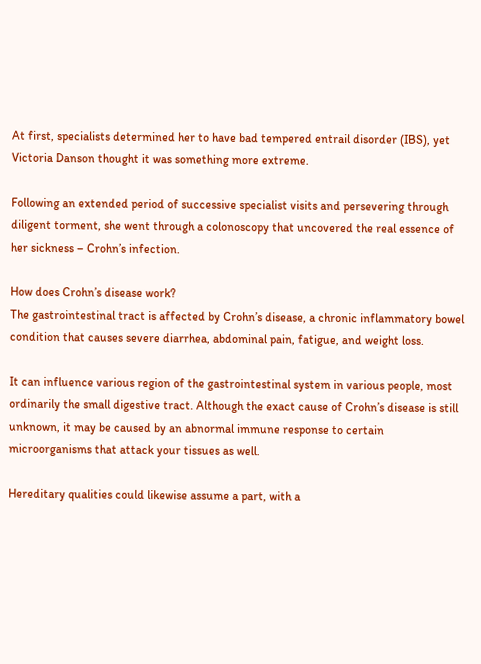At first, specialists determined her to have bad tempered entrail disorder (IBS), yet Victoria Danson thought it was something more extreme.

Following an extended period of successive specialist visits and persevering through diligent torment, she went through a colonoscopy that uncovered the real essence of her sickness – Crohn’s infection.

How does Crohn’s disease work?
The gastrointestinal tract is affected by Crohn’s disease, a chronic inflammatory bowel condition that causes severe diarrhea, abdominal pain, fatigue, and weight loss.

It can influence various region of the gastrointestinal system in various people, most ordinarily the small digestive tract. Although the exact cause of Crohn’s disease is still unknown, it may be caused by an abnormal immune response to certain microorganisms that attack your tissues as well.

Hereditary qualities could likewise assume a part, with a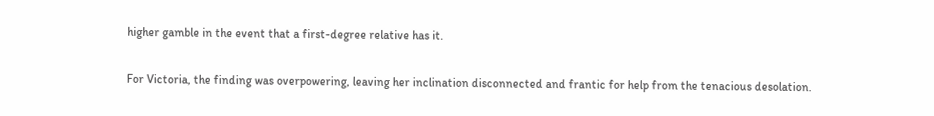higher gamble in the event that a first-degree relative has it.

For Victoria, the finding was overpowering, leaving her inclination disconnected and frantic for help from the tenacious desolation.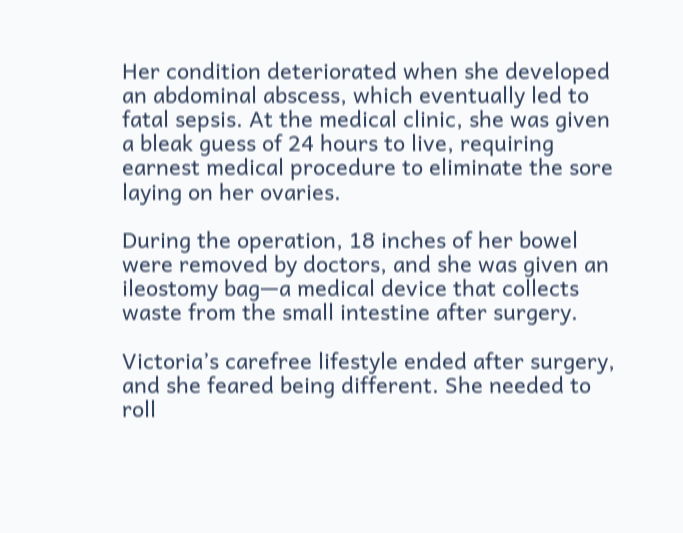Her condition deteriorated when she developed an abdominal abscess, which eventually led to fatal sepsis. At the medical clinic, she was given a bleak guess of 24 hours to live, requiring earnest medical procedure to eliminate the sore laying on her ovaries.

During the operation, 18 inches of her bowel were removed by doctors, and she was given an ileostomy bag—a medical device that collects waste from the small intestine after surgery.

Victoria’s carefree lifestyle ended after surgery, and she feared being different. She needed to roll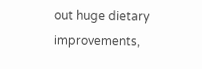out huge dietary improvements,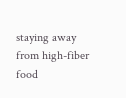staying away from high-fiber food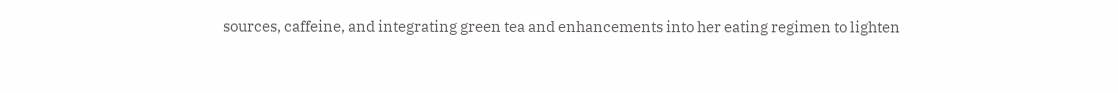sources, caffeine, and integrating green tea and enhancements into her eating regimen to lighten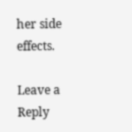her side effects.

Leave a Reply